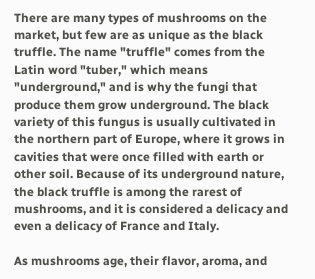There are many types of mushrooms on the market, but few are as unique as the black truffle. The name "truffle" comes from the Latin word "tuber," which means "underground," and is why the fungi that produce them grow underground. The black variety of this fungus is usually cultivated in the northern part of Europe, where it grows in cavities that were once filled with earth or other soil. Because of its underground nature, the black truffle is among the rarest of mushrooms, and it is considered a delicacy and even a delicacy of France and Italy.

As mushrooms age, their flavor, aroma, and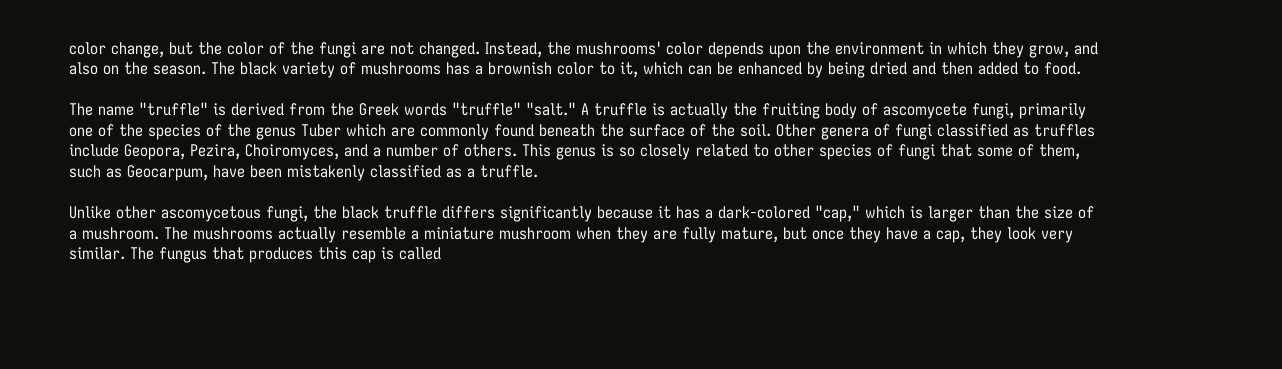color change, but the color of the fungi are not changed. Instead, the mushrooms' color depends upon the environment in which they grow, and also on the season. The black variety of mushrooms has a brownish color to it, which can be enhanced by being dried and then added to food.

The name "truffle" is derived from the Greek words "truffle" "salt." A truffle is actually the fruiting body of ascomycete fungi, primarily one of the species of the genus Tuber which are commonly found beneath the surface of the soil. Other genera of fungi classified as truffles include Geopora, Pezira, Choiromyces, and a number of others. This genus is so closely related to other species of fungi that some of them, such as Geocarpum, have been mistakenly classified as a truffle.

Unlike other ascomycetous fungi, the black truffle differs significantly because it has a dark-colored "cap," which is larger than the size of a mushroom. The mushrooms actually resemble a miniature mushroom when they are fully mature, but once they have a cap, they look very similar. The fungus that produces this cap is called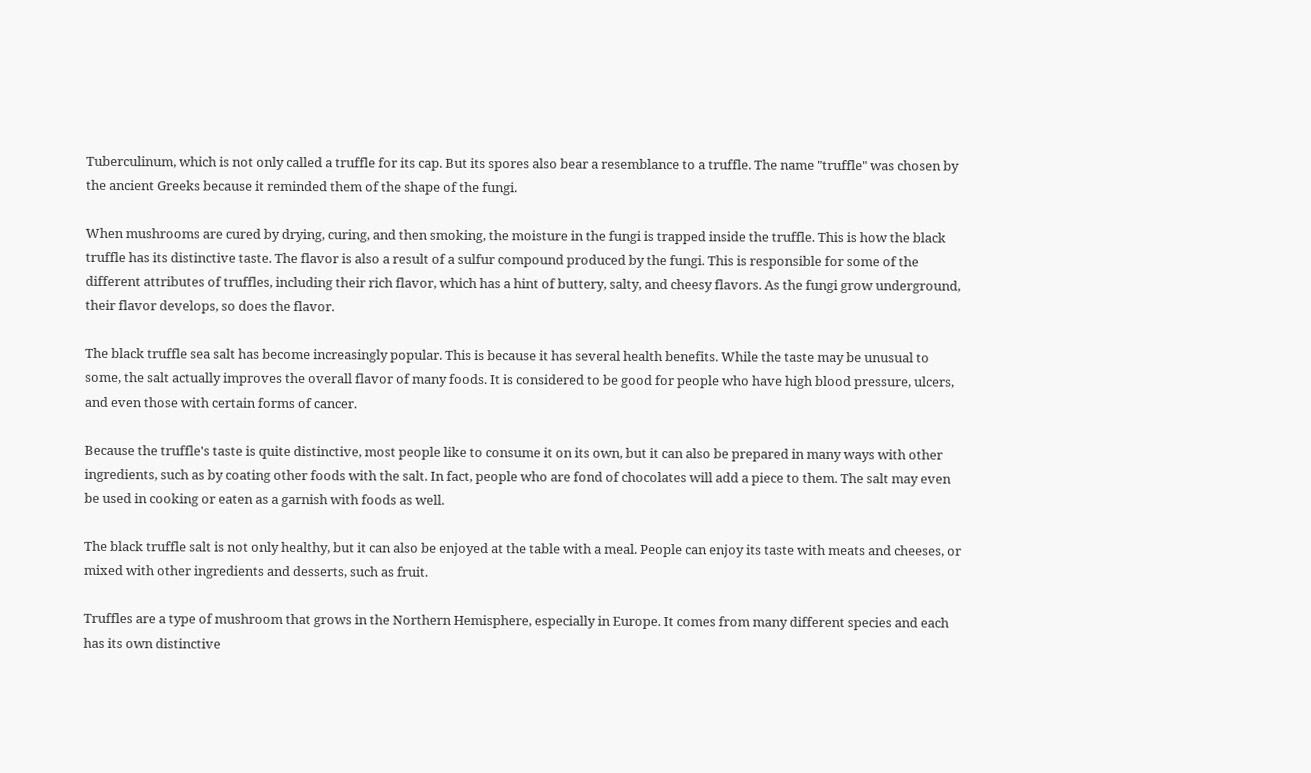Tuberculinum, which is not only called a truffle for its cap. But its spores also bear a resemblance to a truffle. The name "truffle" was chosen by the ancient Greeks because it reminded them of the shape of the fungi.

When mushrooms are cured by drying, curing, and then smoking, the moisture in the fungi is trapped inside the truffle. This is how the black truffle has its distinctive taste. The flavor is also a result of a sulfur compound produced by the fungi. This is responsible for some of the different attributes of truffles, including their rich flavor, which has a hint of buttery, salty, and cheesy flavors. As the fungi grow underground, their flavor develops, so does the flavor.

The black truffle sea salt has become increasingly popular. This is because it has several health benefits. While the taste may be unusual to some, the salt actually improves the overall flavor of many foods. It is considered to be good for people who have high blood pressure, ulcers, and even those with certain forms of cancer.

Because the truffle's taste is quite distinctive, most people like to consume it on its own, but it can also be prepared in many ways with other ingredients, such as by coating other foods with the salt. In fact, people who are fond of chocolates will add a piece to them. The salt may even be used in cooking or eaten as a garnish with foods as well.

The black truffle salt is not only healthy, but it can also be enjoyed at the table with a meal. People can enjoy its taste with meats and cheeses, or mixed with other ingredients and desserts, such as fruit.

Truffles are a type of mushroom that grows in the Northern Hemisphere, especially in Europe. It comes from many different species and each has its own distinctive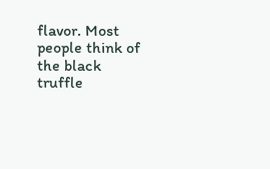flavor. Most people think of the black truffle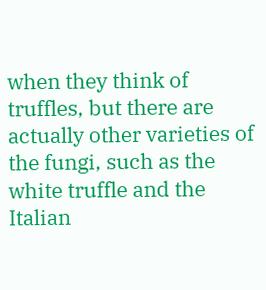when they think of truffles, but there are actually other varieties of the fungi, such as the white truffle and the Italian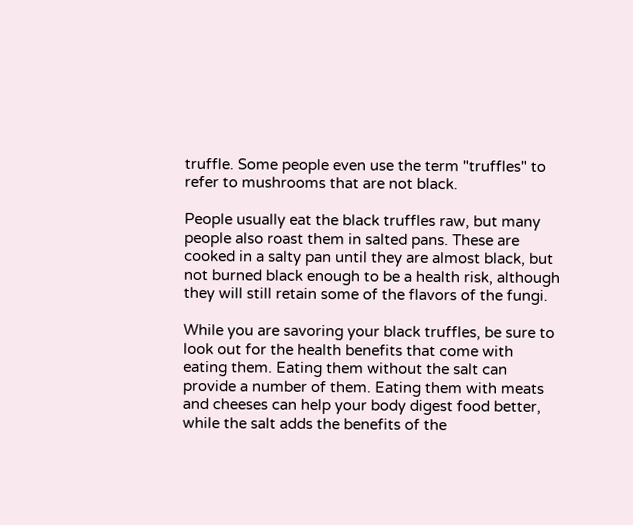truffle. Some people even use the term "truffles" to refer to mushrooms that are not black.

People usually eat the black truffles raw, but many people also roast them in salted pans. These are cooked in a salty pan until they are almost black, but not burned black enough to be a health risk, although they will still retain some of the flavors of the fungi.

While you are savoring your black truffles, be sure to look out for the health benefits that come with eating them. Eating them without the salt can provide a number of them. Eating them with meats and cheeses can help your body digest food better, while the salt adds the benefits of the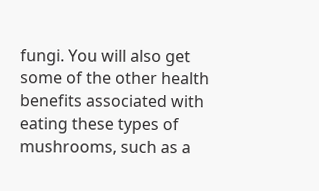fungi. You will also get some of the other health benefits associated with eating these types of mushrooms, such as a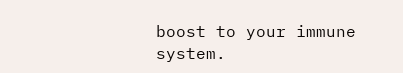boost to your immune system.